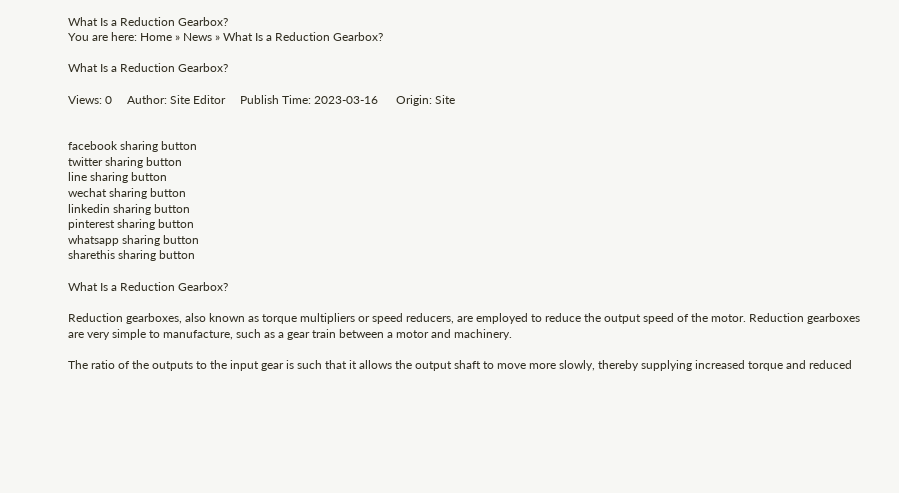What Is a Reduction Gearbox?
You are here: Home » News » What Is a Reduction Gearbox?

What Is a Reduction Gearbox?

Views: 0     Author: Site Editor     Publish Time: 2023-03-16      Origin: Site


facebook sharing button
twitter sharing button
line sharing button
wechat sharing button
linkedin sharing button
pinterest sharing button
whatsapp sharing button
sharethis sharing button

What Is a Reduction Gearbox?

Reduction gearboxes, also known as torque multipliers or speed reducers, are employed to reduce the output speed of the motor. Reduction gearboxes are very simple to manufacture, such as a gear train between a motor and machinery.

The ratio of the outputs to the input gear is such that it allows the output shaft to move more slowly, thereby supplying increased torque and reduced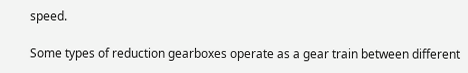speed.

Some types of reduction gearboxes operate as a gear train between different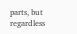parts, but regardless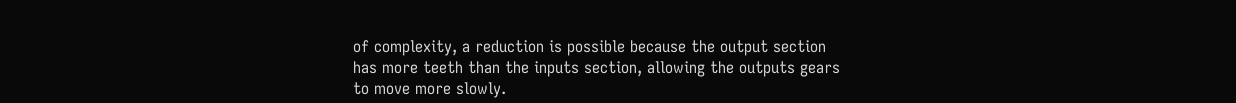of complexity, a reduction is possible because the output section has more teeth than the inputs section, allowing the outputs gears to move more slowly.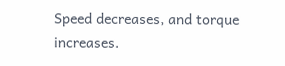Speed decreases, and torque increases.